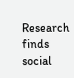Research finds social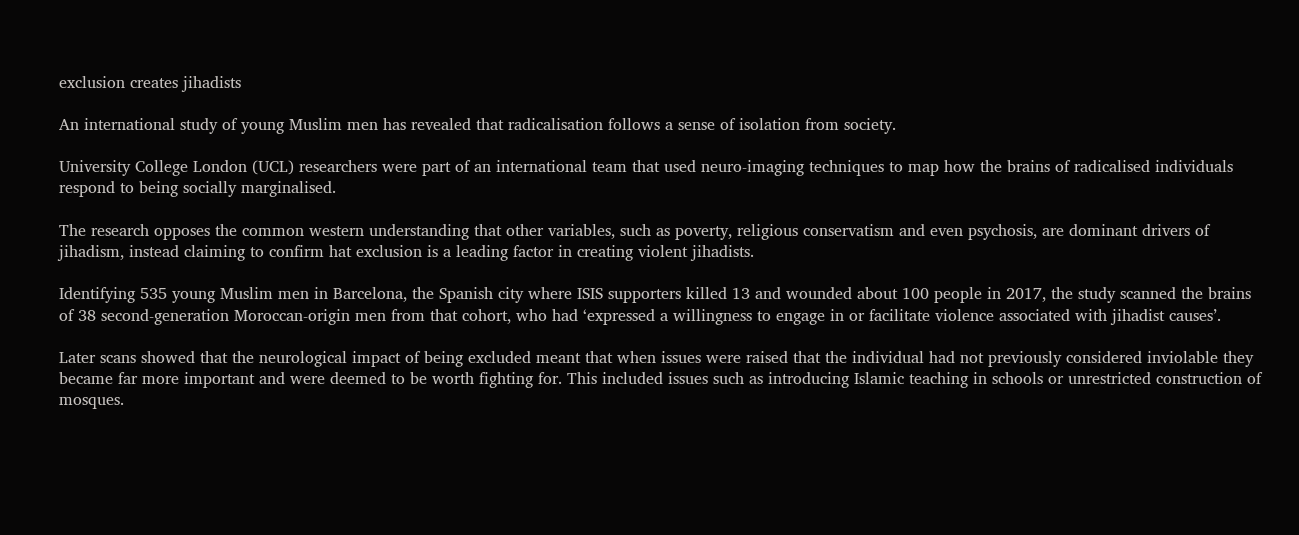exclusion creates jihadists

An international study of young Muslim men has revealed that radicalisation follows a sense of isolation from society.

University College London (UCL) researchers were part of an international team that used neuro-imaging techniques to map how the brains of radicalised individuals respond to being socially marginalised.

The research opposes the common western understanding that other variables, such as poverty, religious conservatism and even psychosis, are dominant drivers of jihadism, instead claiming to confirm hat exclusion is a leading factor in creating violent jihadists.

Identifying 535 young Muslim men in Barcelona, the Spanish city where ISIS supporters killed 13 and wounded about 100 people in 2017, the study scanned the brains of 38 second-generation Moroccan-origin men from that cohort, who had ‘expressed a willingness to engage in or facilitate violence associated with jihadist causes’.

Later scans showed that the neurological impact of being excluded meant that when issues were raised that the individual had not previously considered inviolable they became far more important and were deemed to be worth fighting for. This included issues such as introducing Islamic teaching in schools or unrestricted construction of mosques.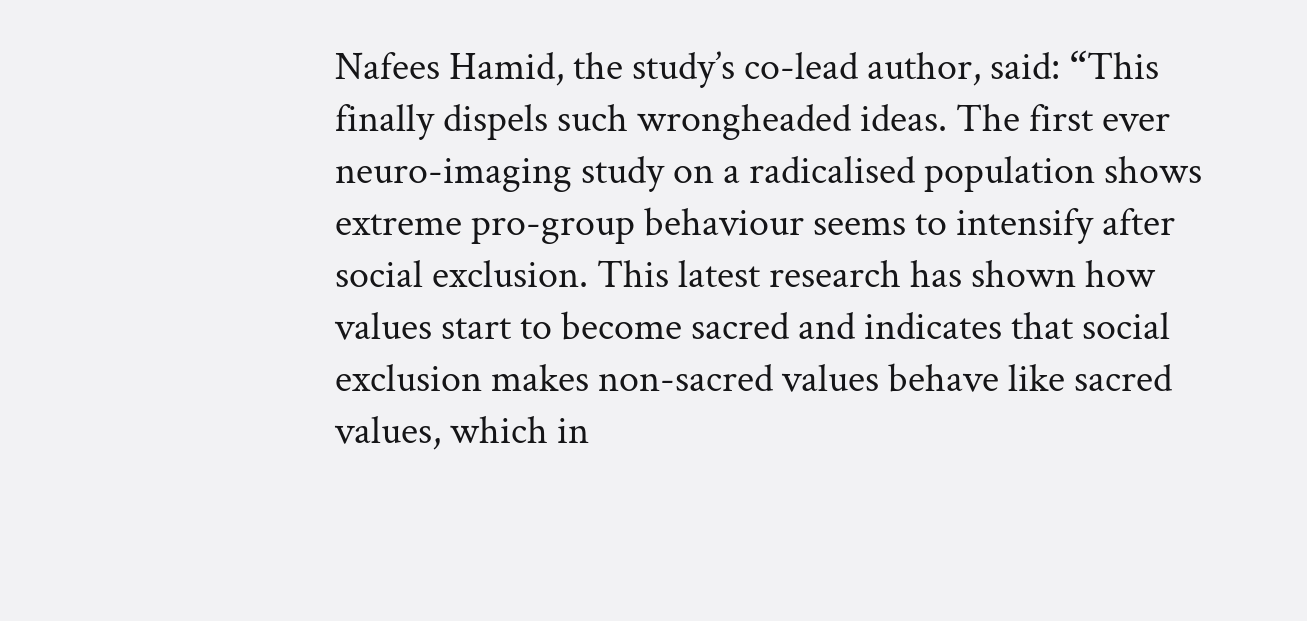Nafees Hamid, the study’s co-lead author, said: “This finally dispels such wrongheaded ideas. The first ever neuro-imaging study on a radicalised population shows extreme pro-group behaviour seems to intensify after social exclusion. This latest research has shown how values start to become sacred and indicates that social exclusion makes non-sacred values behave like sacred values, which in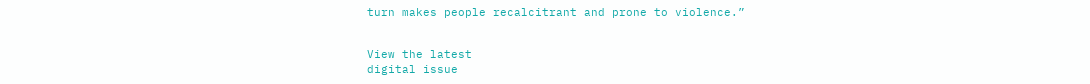turn makes people recalcitrant and prone to violence.”


View the latest
digital issue